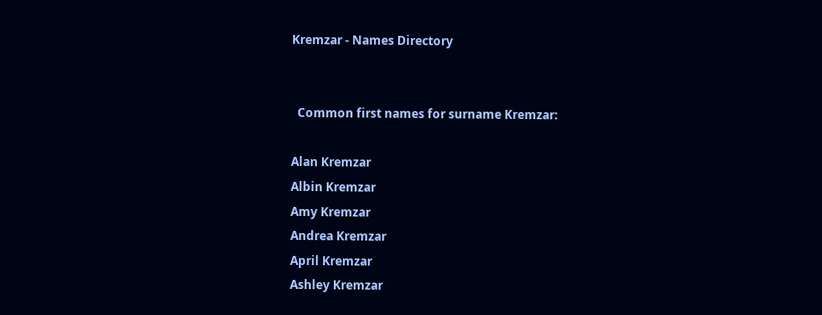Kremzar - Names Directory


  Common first names for surname Kremzar:

Alan Kremzar
Albin Kremzar
Amy Kremzar
Andrea Kremzar
April Kremzar
Ashley Kremzar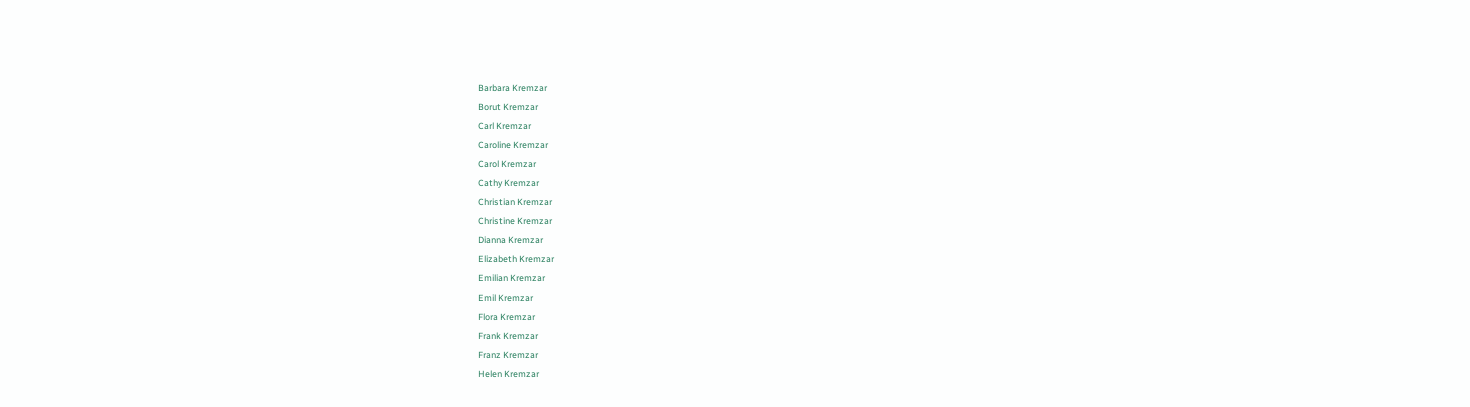Barbara Kremzar
Borut Kremzar
Carl Kremzar
Caroline Kremzar
Carol Kremzar
Cathy Kremzar
Christian Kremzar
Christine Kremzar
Dianna Kremzar
Elizabeth Kremzar
Emilian Kremzar
Emil Kremzar
Flora Kremzar
Frank Kremzar
Franz Kremzar
Helen Kremzar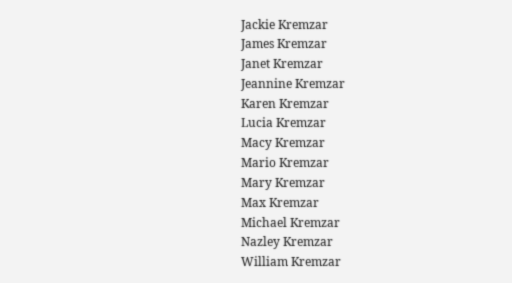Jackie Kremzar
James Kremzar
Janet Kremzar
Jeannine Kremzar
Karen Kremzar
Lucia Kremzar
Macy Kremzar
Mario Kremzar
Mary Kremzar
Max Kremzar
Michael Kremzar
Nazley Kremzar
William Kremzar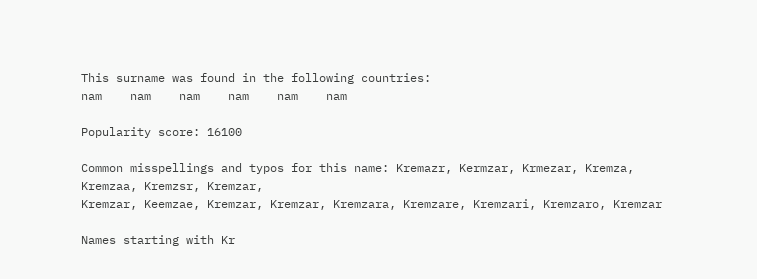This surname was found in the following countries:
nam    nam    nam    nam    nam    nam

Popularity score: 16100

Common misspellings and typos for this name: Kremazr, Kermzar, Krmezar, Kremza, Kremzaa, Kremzsr, Kremzar,
Kremzar, Keemzae, Kremzar, Kremzar, Kremzara, Kremzare, Kremzari, Kremzaro, Kremzar

Names starting with Kr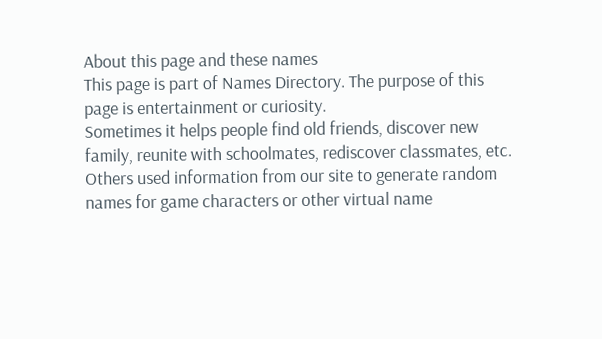About this page and these names
This page is part of Names Directory. The purpose of this page is entertainment or curiosity.
Sometimes it helps people find old friends, discover new family, reunite with schoolmates, rediscover classmates, etc.
Others used information from our site to generate random names for game characters or other virtual name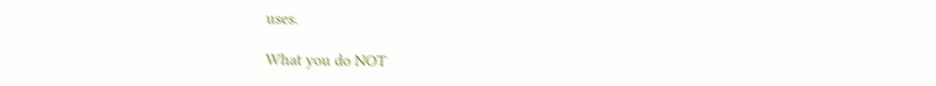uses.

What you do NOT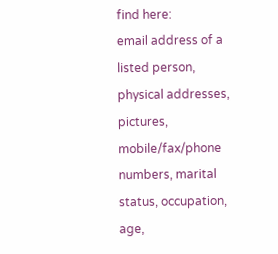find here:
email address of a listed person, physical addresses, pictures, mobile/fax/phone numbers, marital status, occupation, age,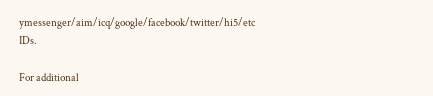ymessenger/aim/icq/google/facebook/twitter/hi5/etc IDs.

For additional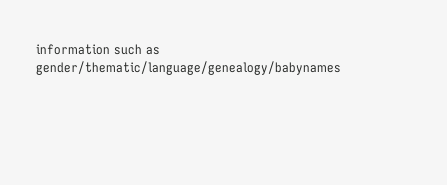information such as gender/thematic/language/genealogy/babynames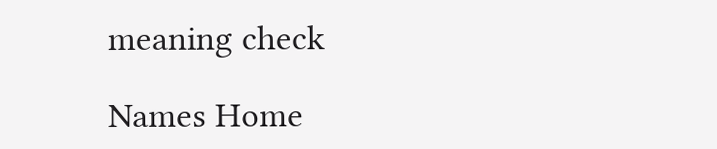meaning check

Names Home